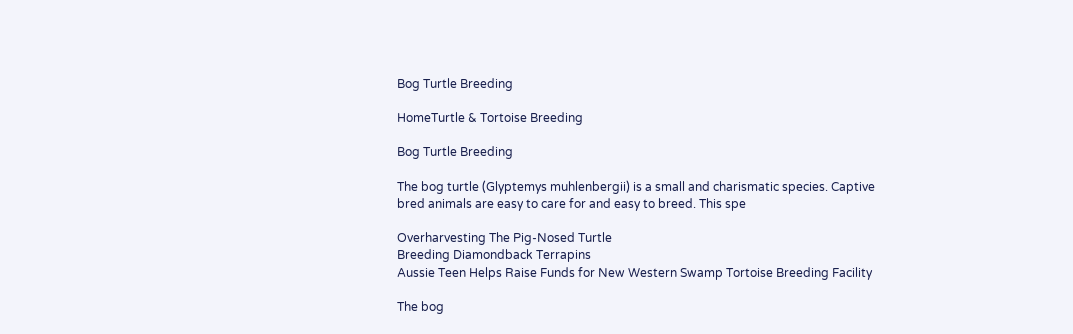Bog Turtle Breeding

HomeTurtle & Tortoise Breeding

Bog Turtle Breeding

The bog turtle (Glyptemys muhlenbergii) is a small and charismatic species. Captive bred animals are easy to care for and easy to breed. This spe

Overharvesting The Pig-Nosed Turtle
Breeding Diamondback Terrapins
Aussie Teen Helps Raise Funds for New Western Swamp Tortoise Breeding Facility

The bog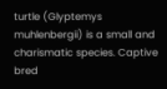turtle (Glyptemys muhlenbergii) is a small and charismatic species. Captive bred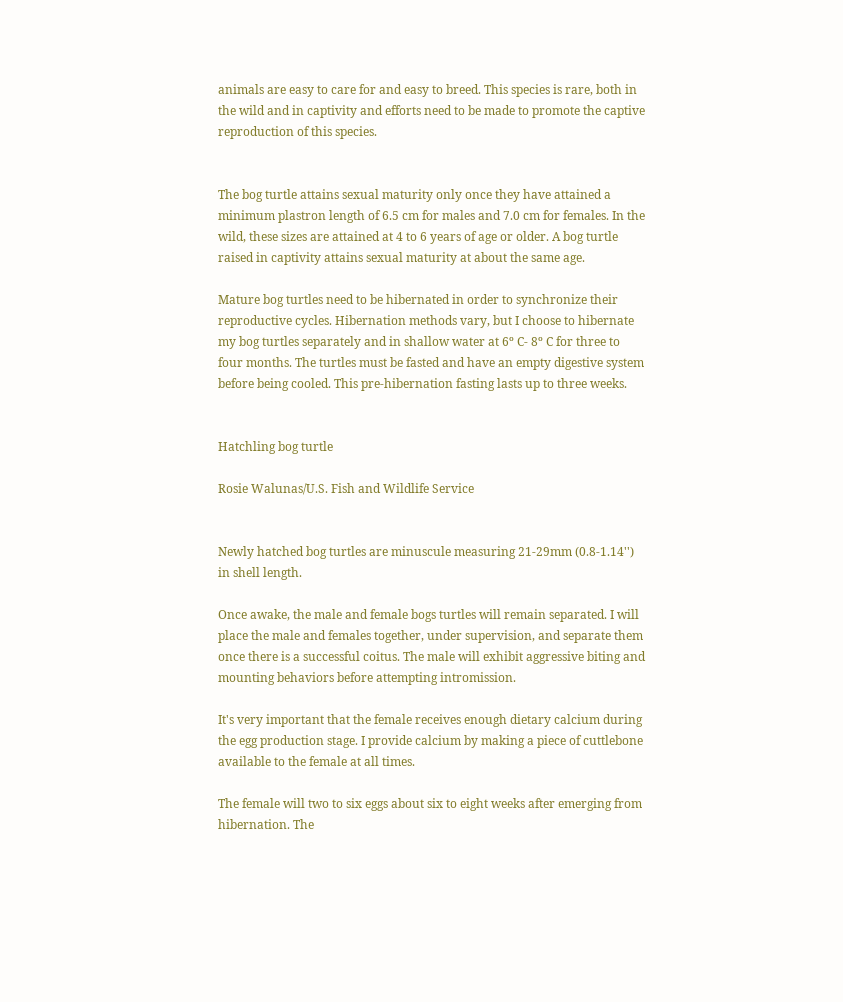animals are easy to care for and easy to breed. This species is rare, both in the wild and in captivity and efforts need to be made to promote the captive reproduction of this species.


The bog turtle attains sexual maturity only once they have attained a minimum plastron length of 6.5 cm for males and 7.0 cm for females. In the wild, these sizes are attained at 4 to 6 years of age or older. A bog turtle raised in captivity attains sexual maturity at about the same age.

Mature bog turtles need to be hibernated in order to synchronize their reproductive cycles. Hibernation methods vary, but I choose to hibernate my bog turtles separately and in shallow water at 6º C- 8º C for three to four months. The turtles must be fasted and have an empty digestive system before being cooled. This pre-hibernation fasting lasts up to three weeks.


Hatchling bog turtle

Rosie Walunas/U.S. Fish and Wildlife Service


Newly hatched bog turtles are minuscule measuring 21-29mm (0.8-1.14'') in shell length.

Once awake, the male and female bogs turtles will remain separated. I will place the male and females together, under supervision, and separate them once there is a successful coitus. The male will exhibit aggressive biting and mounting behaviors before attempting intromission.

It's very important that the female receives enough dietary calcium during the egg production stage. I provide calcium by making a piece of cuttlebone available to the female at all times.

The female will two to six eggs about six to eight weeks after emerging from hibernation. The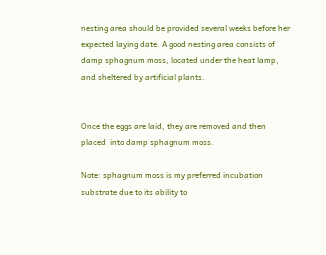nesting area should be provided several weeks before her expected laying date. A good nesting area consists of damp sphagnum moss, located under the heat lamp, and sheltered by artificial plants.


Once the eggs are laid, they are removed and then placed  into damp sphagnum moss.

Note: sphagnum moss is my preferred incubation substrate due to its ability to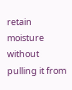retain moisture without pulling it from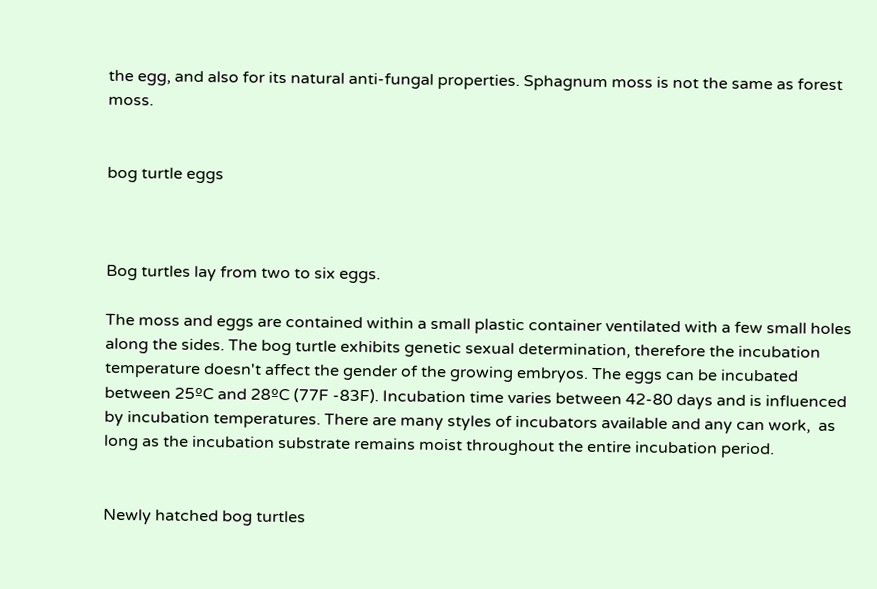the egg, and also for its natural anti-fungal properties. Sphagnum moss is not the same as forest moss.


bog turtle eggs



Bog turtles lay from two to six eggs.

The moss and eggs are contained within a small plastic container ventilated with a few small holes along the sides. The bog turtle exhibits genetic sexual determination, therefore the incubation temperature doesn't affect the gender of the growing embryos. The eggs can be incubated between 25ºC and 28ºC (77F -83F). Incubation time varies between 42-80 days and is influenced by incubation temperatures. There are many styles of incubators available and any can work,  as long as the incubation substrate remains moist throughout the entire incubation period.


Newly hatched bog turtles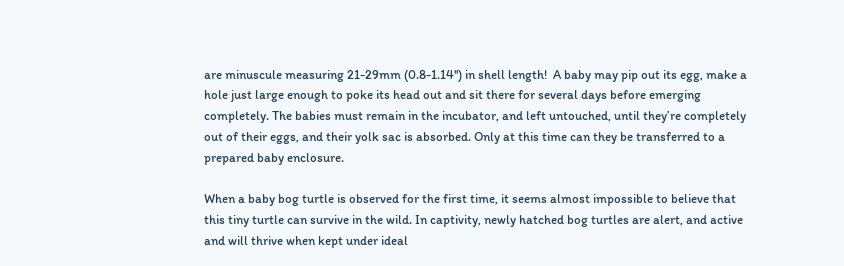are minuscule measuring 21-29mm (0.8-1.14'') in shell length!  A baby may pip out its egg, make a hole just large enough to poke its head out and sit there for several days before emerging completely. The babies must remain in the incubator, and left untouched, until they’re completely out of their eggs, and their yolk sac is absorbed. Only at this time can they be transferred to a prepared baby enclosure.

When a baby bog turtle is observed for the first time, it seems almost impossible to believe that this tiny turtle can survive in the wild. In captivity, newly hatched bog turtles are alert, and active and will thrive when kept under ideal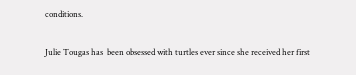conditions.

Julie Tougas has  been obsessed with turtles ever since she received her first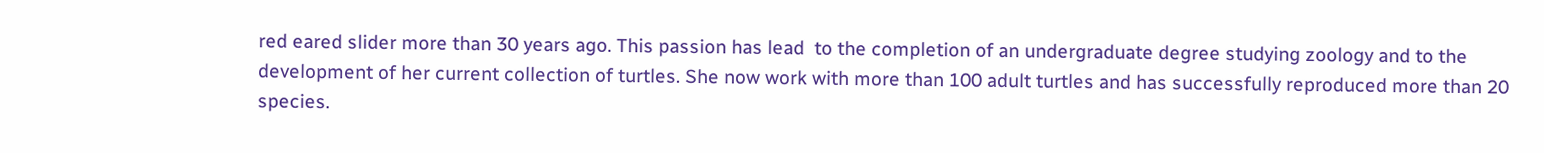red eared slider more than 30 years ago. This passion has lead  to the completion of an undergraduate degree studying zoology and to the development of her current collection of turtles. She now work with more than 100 adult turtles and has successfully reproduced more than 20 species.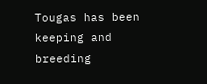Tougas has been keeping and breeding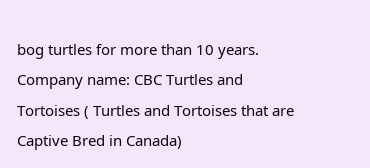bog turtles for more than 10 years. Company name: CBC Turtles and Tortoises ( Turtles and Tortoises that are Captive Bred in Canada)